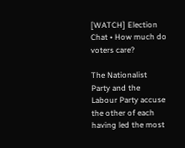[WATCH] Election Chat • How much do voters care?

The Nationalist Party and the Labour Party accuse the other of each having led the most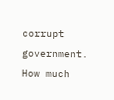corrupt government. How much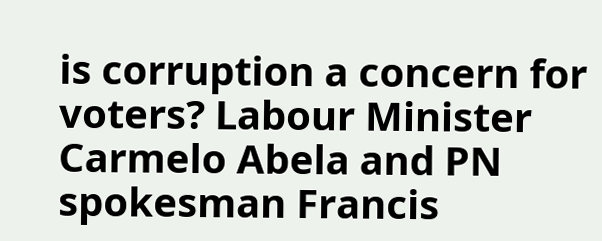is corruption a concern for voters? Labour Minister Carmelo Abela and PN spokesman Francis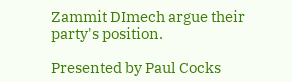Zammit DImech argue their party's position.

Presented by Paul Cocks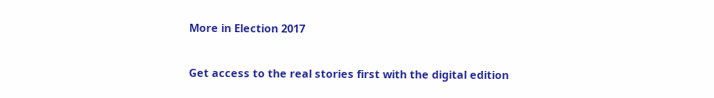More in Election 2017

Get access to the real stories first with the digital edition